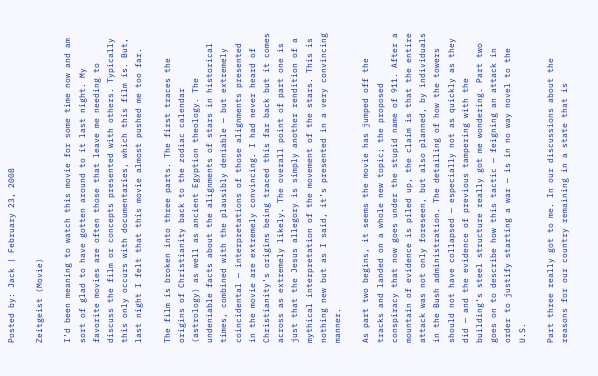Posted by: Jack | February 23, 2008

Zeitgeist (Movie)

I’d been meaning to watch this movie for some time now and am sort of glad to have gotten around to it last night. My favorite movies are often those that leave me needing to discuss the film or concepts presented with others. Typically this only occurs with documentaries, which this film is. But, last night I felt that this movie almost pushed me too far.

The film is broken into three parts. The first traces the origins of Christianity back to the zodiac calendar (astrology) as well as ancient Egyption theology. The undeniable facts about the alignments of stars in historical times, combined with the plausibly deniable — but extremely coincidental — interpretations of those alignments presented in the movie are extremely convincing. I had never heard of Christianity’s origins being traced this far back but it comes across as extremely likely. The overall point of part one is just that the Jesus allegory is simply another rendition of a mythical interpretation of the movement of the stars. This is nothing new but as I said, it’s presented in a very convincing manner.

As part two begins, it seems the movie has jumped off the tracks and landed on a whole new topic; the proposed conspiracy that now goes under the stupid name of 911. After a mountain of evidence is piled up, the claim is that the entire attack was not only foreseen, but also planned, by individuals in the Bush administration. The detailing of how the towers should not have collapsed — especially not as quickly as they did — and the evidence of previous tampering with the building’s steel structure really got me wondering. Part two goes on to describe how this tactic — feigning an attack in order to justify starting a war — is in no way novel to the U.S.

Part three really got to me. In our discussions about the reasons for our country remaining in a state that is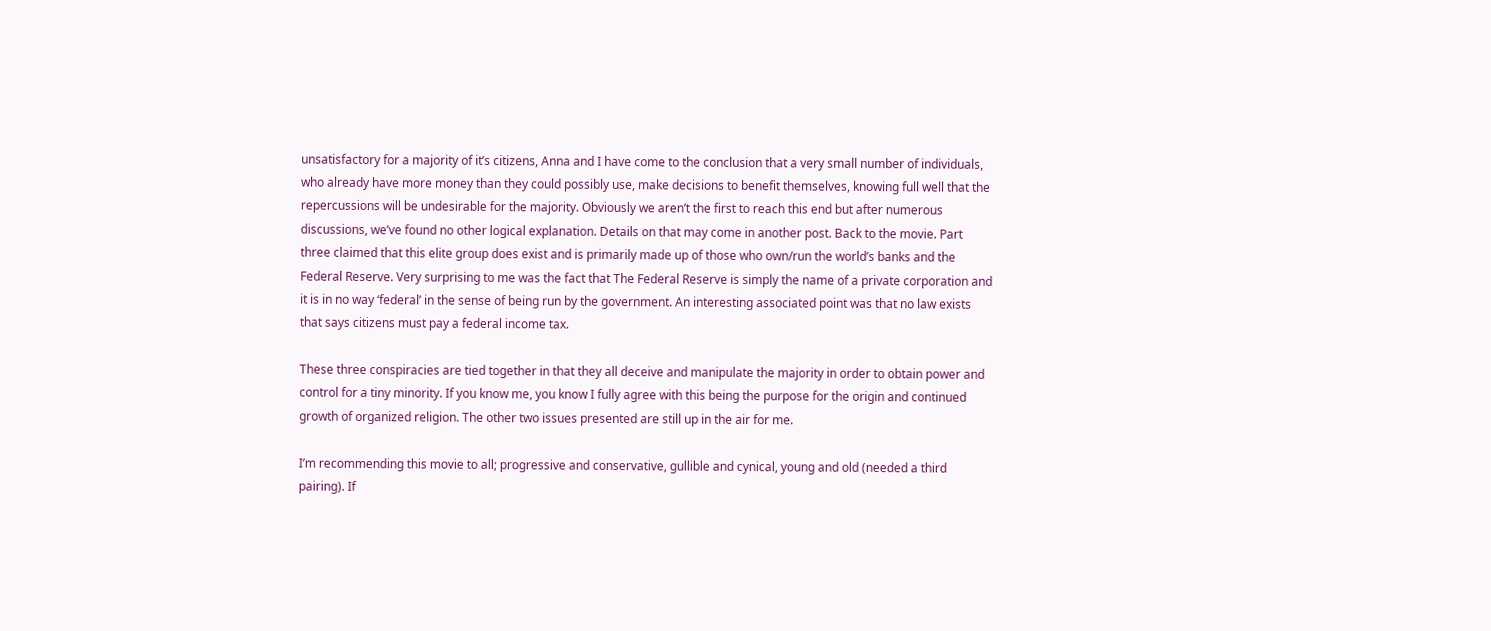unsatisfactory for a majority of it’s citizens, Anna and I have come to the conclusion that a very small number of individuals, who already have more money than they could possibly use, make decisions to benefit themselves, knowing full well that the repercussions will be undesirable for the majority. Obviously we aren’t the first to reach this end but after numerous discussions, we’ve found no other logical explanation. Details on that may come in another post. Back to the movie. Part three claimed that this elite group does exist and is primarily made up of those who own/run the world’s banks and the Federal Reserve. Very surprising to me was the fact that The Federal Reserve is simply the name of a private corporation and it is in no way ‘federal’ in the sense of being run by the government. An interesting associated point was that no law exists that says citizens must pay a federal income tax.

These three conspiracies are tied together in that they all deceive and manipulate the majority in order to obtain power and control for a tiny minority. If you know me, you know I fully agree with this being the purpose for the origin and continued growth of organized religion. The other two issues presented are still up in the air for me.

I’m recommending this movie to all; progressive and conservative, gullible and cynical, young and old (needed a third pairing). If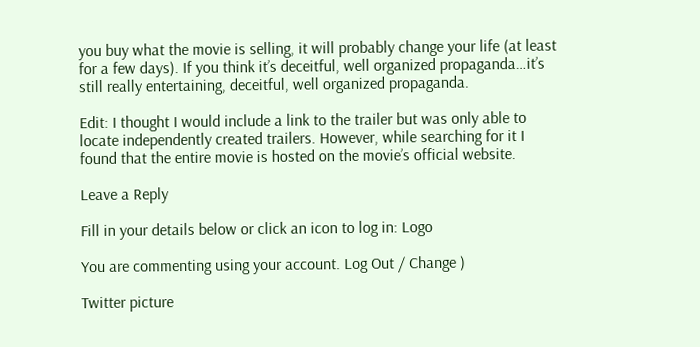you buy what the movie is selling, it will probably change your life (at least for a few days). If you think it’s deceitful, well organized propaganda…it’s still really entertaining, deceitful, well organized propaganda.

Edit: I thought I would include a link to the trailer but was only able to locate independently created trailers. However, while searching for it I found that the entire movie is hosted on the movie’s official website.

Leave a Reply

Fill in your details below or click an icon to log in: Logo

You are commenting using your account. Log Out / Change )

Twitter picture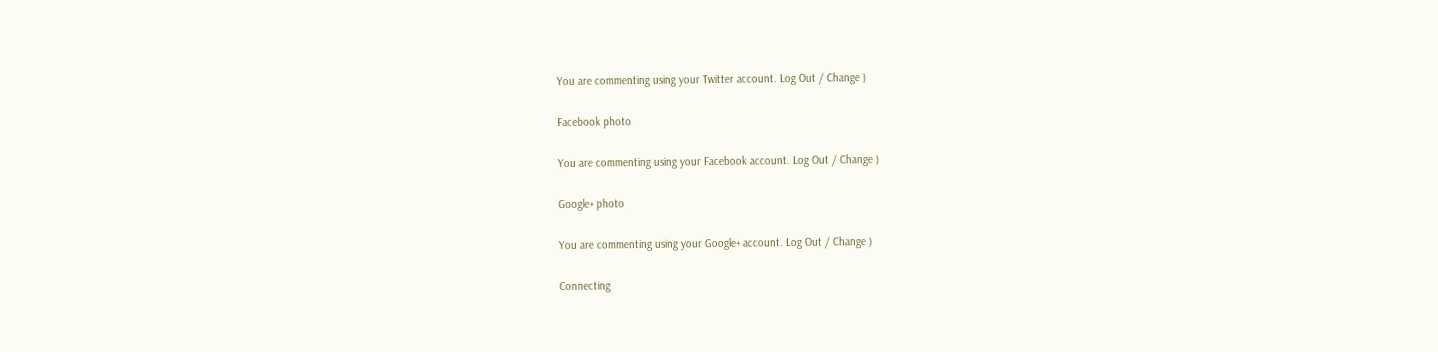You are commenting using your Twitter account. Log Out / Change )

Facebook photo

You are commenting using your Facebook account. Log Out / Change )

Google+ photo

You are commenting using your Google+ account. Log Out / Change )

Connecting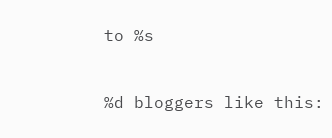to %s


%d bloggers like this: